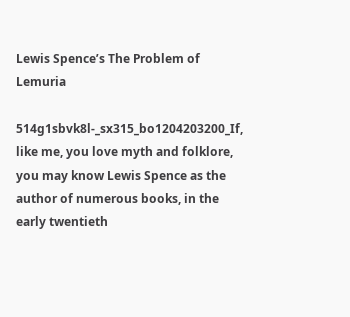Lewis Spence’s The Problem of Lemuria

514g1sbvk8l-_sx315_bo1204203200_If, like me, you love myth and folklore, you may know Lewis Spence as the author of numerous books, in the early twentieth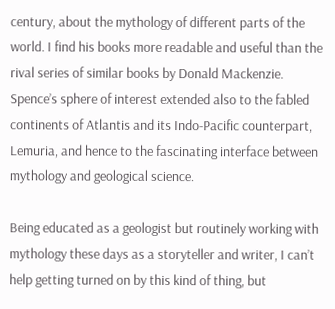century, about the mythology of different parts of the world. I find his books more readable and useful than the rival series of similar books by Donald Mackenzie. Spence’s sphere of interest extended also to the fabled continents of Atlantis and its Indo-Pacific counterpart, Lemuria, and hence to the fascinating interface between mythology and geological science.

Being educated as a geologist but routinely working with mythology these days as a storyteller and writer, I can’t help getting turned on by this kind of thing, but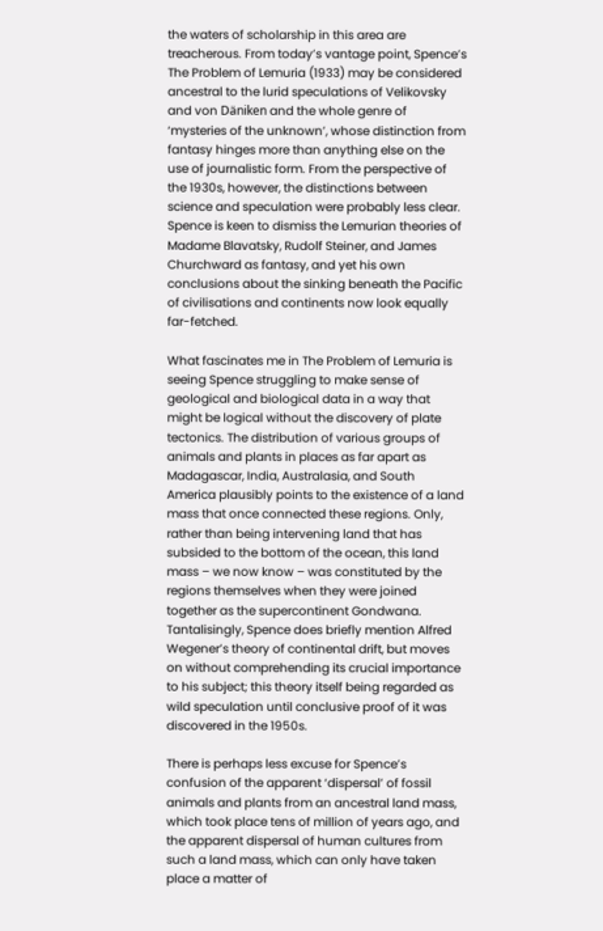the waters of scholarship in this area are treacherous. From today’s vantage point, Spence’s The Problem of Lemuria (1933) may be considered ancestral to the lurid speculations of Velikovsky and von Däniken and the whole genre of ‘mysteries of the unknown’, whose distinction from fantasy hinges more than anything else on the use of journalistic form. From the perspective of the 1930s, however, the distinctions between science and speculation were probably less clear. Spence is keen to dismiss the Lemurian theories of Madame Blavatsky, Rudolf Steiner, and James Churchward as fantasy, and yet his own conclusions about the sinking beneath the Pacific of civilisations and continents now look equally far-fetched.

What fascinates me in The Problem of Lemuria is seeing Spence struggling to make sense of geological and biological data in a way that might be logical without the discovery of plate tectonics. The distribution of various groups of animals and plants in places as far apart as Madagascar, India, Australasia, and South America plausibly points to the existence of a land mass that once connected these regions. Only, rather than being intervening land that has subsided to the bottom of the ocean, this land mass – we now know – was constituted by the regions themselves when they were joined together as the supercontinent Gondwana. Tantalisingly, Spence does briefly mention Alfred Wegener’s theory of continental drift, but moves on without comprehending its crucial importance to his subject; this theory itself being regarded as wild speculation until conclusive proof of it was discovered in the 1950s.

There is perhaps less excuse for Spence’s confusion of the apparent ‘dispersal’ of fossil animals and plants from an ancestral land mass, which took place tens of million of years ago, and the apparent dispersal of human cultures from such a land mass, which can only have taken place a matter of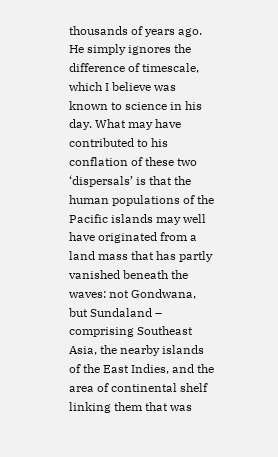thousands of years ago. He simply ignores the difference of timescale, which I believe was known to science in his day. What may have contributed to his conflation of these two ‘dispersals’ is that the human populations of the Pacific islands may well have originated from a land mass that has partly vanished beneath the waves: not Gondwana, but Sundaland – comprising Southeast Asia, the nearby islands of the East Indies, and the area of continental shelf linking them that was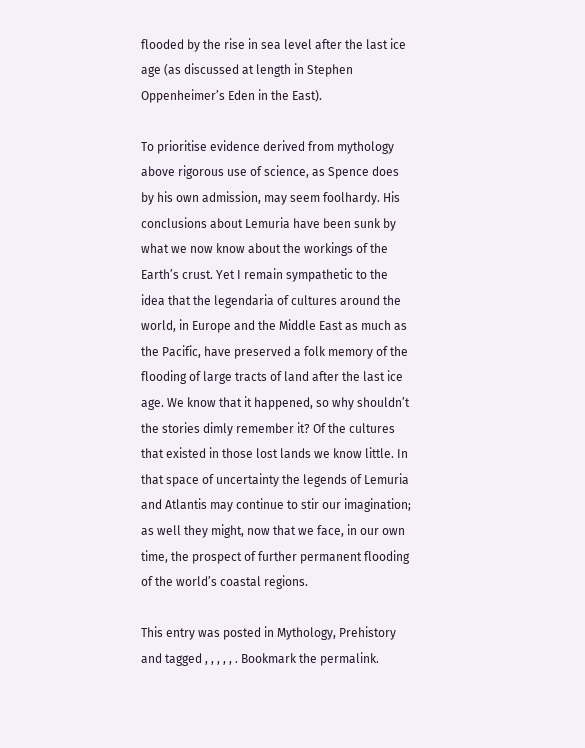flooded by the rise in sea level after the last ice age (as discussed at length in Stephen Oppenheimer’s Eden in the East).

To prioritise evidence derived from mythology above rigorous use of science, as Spence does by his own admission, may seem foolhardy. His conclusions about Lemuria have been sunk by what we now know about the workings of the Earth’s crust. Yet I remain sympathetic to the idea that the legendaria of cultures around the world, in Europe and the Middle East as much as the Pacific, have preserved a folk memory of the flooding of large tracts of land after the last ice age. We know that it happened, so why shouldn’t the stories dimly remember it? Of the cultures that existed in those lost lands we know little. In that space of uncertainty the legends of Lemuria and Atlantis may continue to stir our imagination; as well they might, now that we face, in our own time, the prospect of further permanent flooding of the world’s coastal regions.

This entry was posted in Mythology, Prehistory and tagged , , , , , . Bookmark the permalink.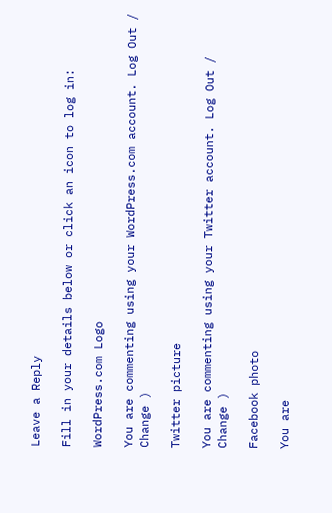Leave a Reply

Fill in your details below or click an icon to log in:

WordPress.com Logo

You are commenting using your WordPress.com account. Log Out /  Change )

Twitter picture

You are commenting using your Twitter account. Log Out /  Change )

Facebook photo

You are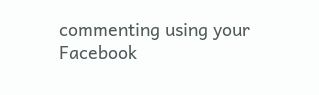commenting using your Facebook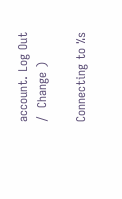account. Log Out /  Change )

Connecting to %s